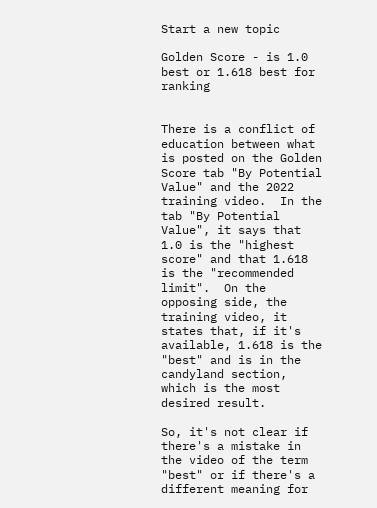Start a new topic

Golden Score - is 1.0 best or 1.618 best for ranking


There is a conflict of education between what is posted on the Golden Score tab "By Potential Value" and the 2022 training video.  In the tab "By Potential Value", it says that 1.0 is the "highest score" and that 1.618 is the "recommended limit".  On the opposing side, the training video, it states that, if it's available, 1.618 is the "best" and is in the candyland section, which is the most desired result.

So, it's not clear if there's a mistake in the video of the term "best" or if there's a different meaning for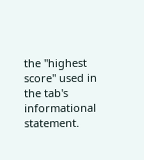the "highest score" used in the tab's informational statement.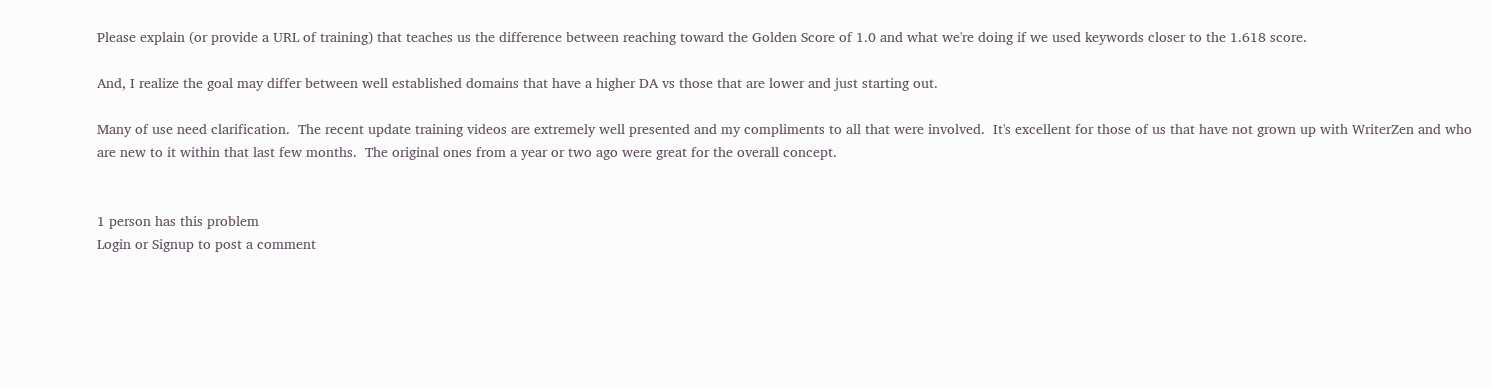Please explain (or provide a URL of training) that teaches us the difference between reaching toward the Golden Score of 1.0 and what we're doing if we used keywords closer to the 1.618 score.

And, I realize the goal may differ between well established domains that have a higher DA vs those that are lower and just starting out.

Many of use need clarification.  The recent update training videos are extremely well presented and my compliments to all that were involved.  It's excellent for those of us that have not grown up with WriterZen and who are new to it within that last few months.  The original ones from a year or two ago were great for the overall concept.


1 person has this problem
Login or Signup to post a comment